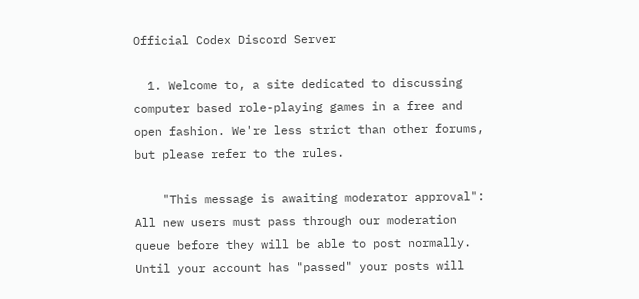Official Codex Discord Server

  1. Welcome to, a site dedicated to discussing computer based role-playing games in a free and open fashion. We're less strict than other forums, but please refer to the rules.

    "This message is awaiting moderator approval": All new users must pass through our moderation queue before they will be able to post normally. Until your account has "passed" your posts will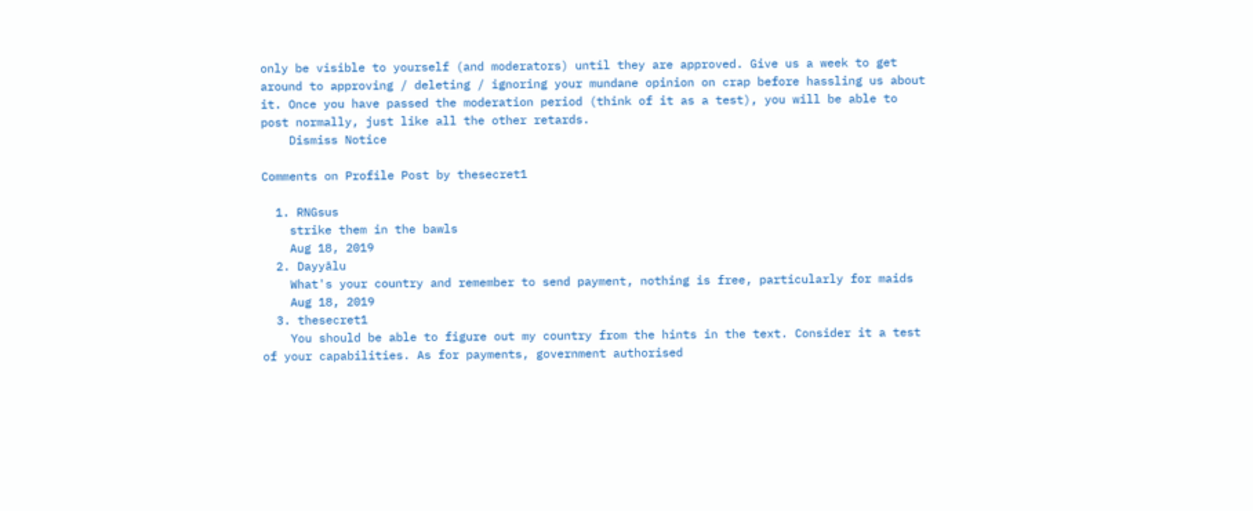only be visible to yourself (and moderators) until they are approved. Give us a week to get around to approving / deleting / ignoring your mundane opinion on crap before hassling us about it. Once you have passed the moderation period (think of it as a test), you will be able to post normally, just like all the other retards.
    Dismiss Notice

Comments on Profile Post by thesecret1

  1. RNGsus
    strike them in the bawls
    Aug 18, 2019
  2. Dayyālu
    What's your country and remember to send payment, nothing is free, particularly for maids
    Aug 18, 2019
  3. thesecret1
    You should be able to figure out my country from the hints in the text. Consider it a test of your capabilities. As for payments, government authorised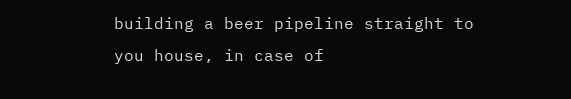building a beer pipeline straight to you house, in case of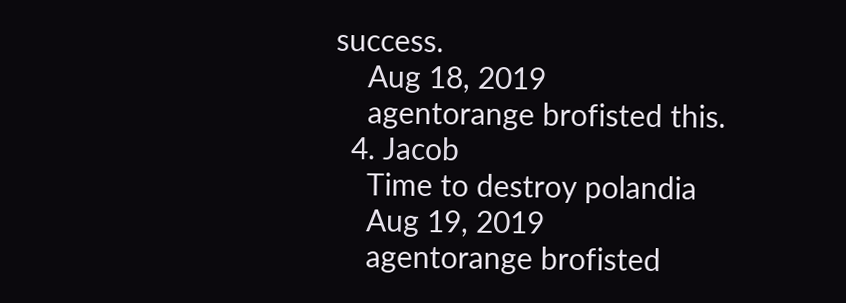success.
    Aug 18, 2019
    agentorange brofisted this.
  4. Jacob
    Time to destroy polandia
    Aug 19, 2019
    agentorange brofisted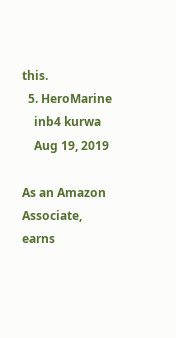this.
  5. HeroMarine
    inb4 kurwa
    Aug 19, 2019

As an Amazon Associate, earns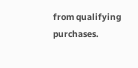from qualifying purchases.